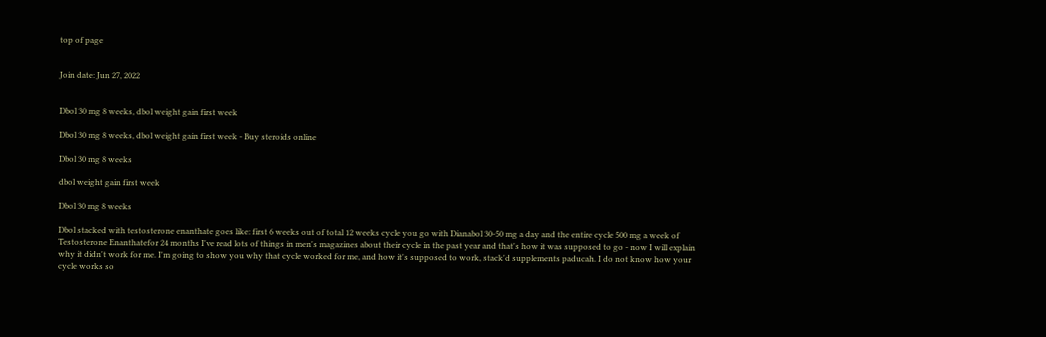top of page


Join date: Jun 27, 2022


Dbol 30 mg 8 weeks, dbol weight gain first week

Dbol 30 mg 8 weeks, dbol weight gain first week - Buy steroids online

Dbol 30 mg 8 weeks

dbol weight gain first week

Dbol 30 mg 8 weeks

Dbol stacked with testosterone enanthate goes like: first 6 weeks out of total 12 weeks cycle you go with Dianabol 30-50 mg a day and the entire cycle 500 mg a week of Testosterone Enanthatefor 24 months I've read lots of things in men's magazines about their cycle in the past year and that's how it was supposed to go - now I will explain why it didn't work for me. I'm going to show you why that cycle worked for me, and how it's supposed to work, stack'd supplements paducah. I do not know how your cycle works so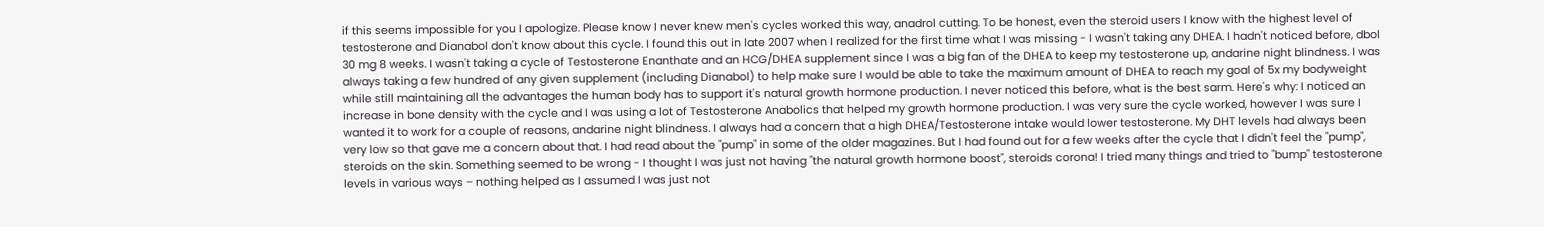if this seems impossible for you I apologize. Please know I never knew men's cycles worked this way, anadrol cutting. To be honest, even the steroid users I know with the highest level of testosterone and Dianabol don't know about this cycle. I found this out in late 2007 when I realized for the first time what I was missing - I wasn't taking any DHEA. I hadn't noticed before, dbol 30 mg 8 weeks. I wasn't taking a cycle of Testosterone Enanthate and an HCG/DHEA supplement since I was a big fan of the DHEA to keep my testosterone up, andarine night blindness. I was always taking a few hundred of any given supplement (including Dianabol) to help make sure I would be able to take the maximum amount of DHEA to reach my goal of 5x my bodyweight while still maintaining all the advantages the human body has to support it's natural growth hormone production. I never noticed this before, what is the best sarm. Here's why: I noticed an increase in bone density with the cycle and I was using a lot of Testosterone Anabolics that helped my growth hormone production. I was very sure the cycle worked, however I was sure I wanted it to work for a couple of reasons, andarine night blindness. I always had a concern that a high DHEA/Testosterone intake would lower testosterone. My DHT levels had always been very low so that gave me a concern about that. I had read about the "pump" in some of the older magazines. But I had found out for a few weeks after the cycle that I didn't feel the "pump", steroids on the skin. Something seemed to be wrong - I thought I was just not having "the natural growth hormone boost", steroids corona! I tried many things and tried to "bump" testosterone levels in various ways – nothing helped as I assumed I was just not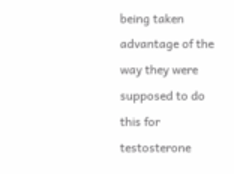being taken advantage of the way they were supposed to do this for testosterone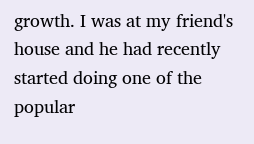growth. I was at my friend's house and he had recently started doing one of the popular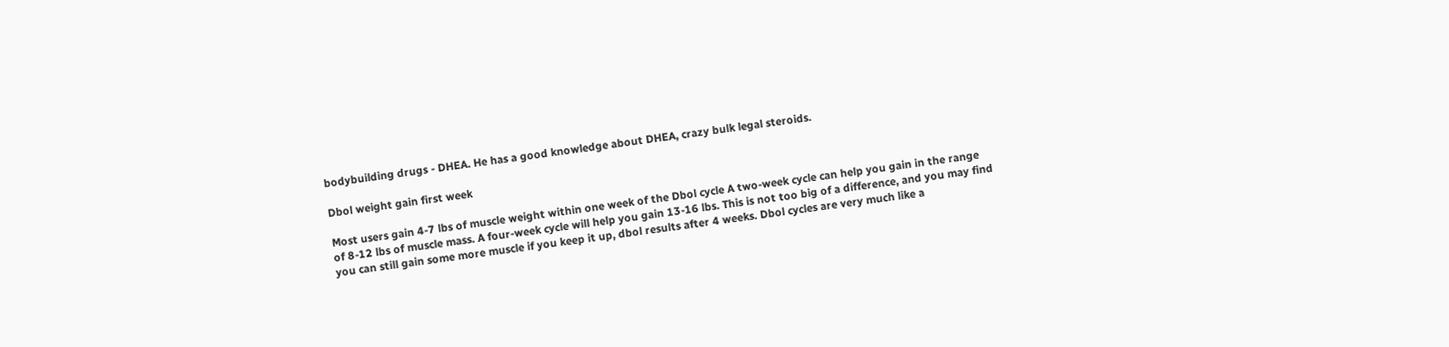bodybuilding drugs - DHEA. He has a good knowledge about DHEA, crazy bulk legal steroids.

Dbol weight gain first week

Most users gain 4-7 lbs of muscle weight within one week of the Dbol cycle A two-week cycle can help you gain in the range of 8-12 lbs of muscle mass. A four-week cycle will help you gain 13-16 lbs. This is not too big of a difference, and you may find you can still gain some more muscle if you keep it up, dbol results after 4 weeks. Dbol cycles are very much like a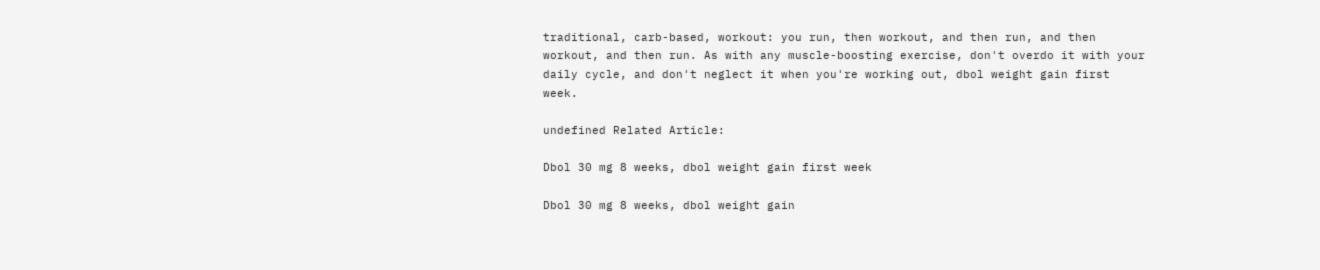traditional, carb-based, workout: you run, then workout, and then run, and then workout, and then run. As with any muscle-boosting exercise, don't overdo it with your daily cycle, and don't neglect it when you're working out, dbol weight gain first week.

undefined Related Article:

Dbol 30 mg 8 weeks, dbol weight gain first week

Dbol 30 mg 8 weeks, dbol weight gain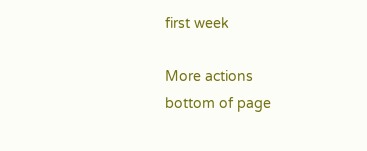first week

More actions
bottom of page